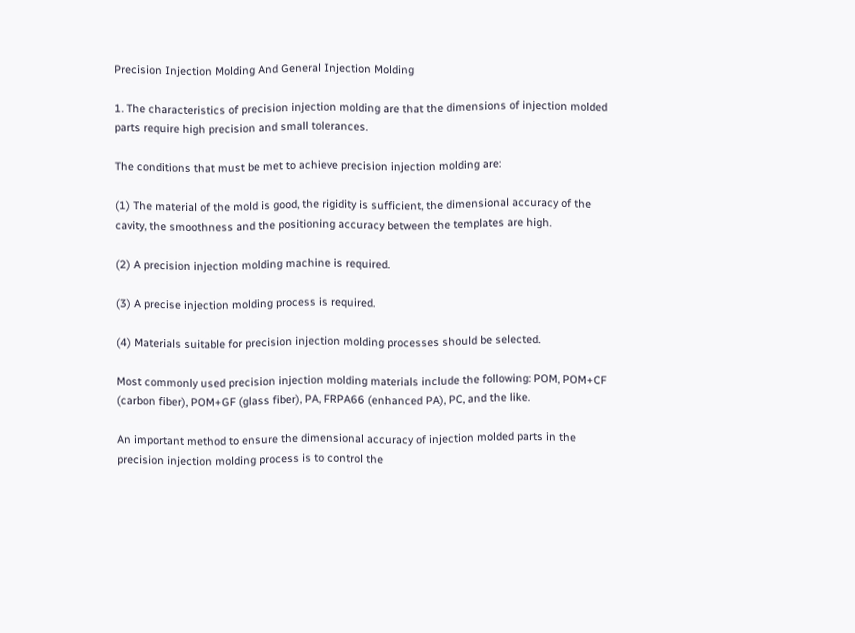Precision Injection Molding And General Injection Molding

1. The characteristics of precision injection molding are that the dimensions of injection molded parts require high precision and small tolerances.

The conditions that must be met to achieve precision injection molding are:

(1) The material of the mold is good, the rigidity is sufficient, the dimensional accuracy of the cavity, the smoothness and the positioning accuracy between the templates are high.

(2) A precision injection molding machine is required.

(3) A precise injection molding process is required.

(4) Materials suitable for precision injection molding processes should be selected.

Most commonly used precision injection molding materials include the following: POM, POM+CF (carbon fiber), POM+GF (glass fiber), PA, FRPA66 (enhanced PA), PC, and the like.

An important method to ensure the dimensional accuracy of injection molded parts in the precision injection molding process is to control the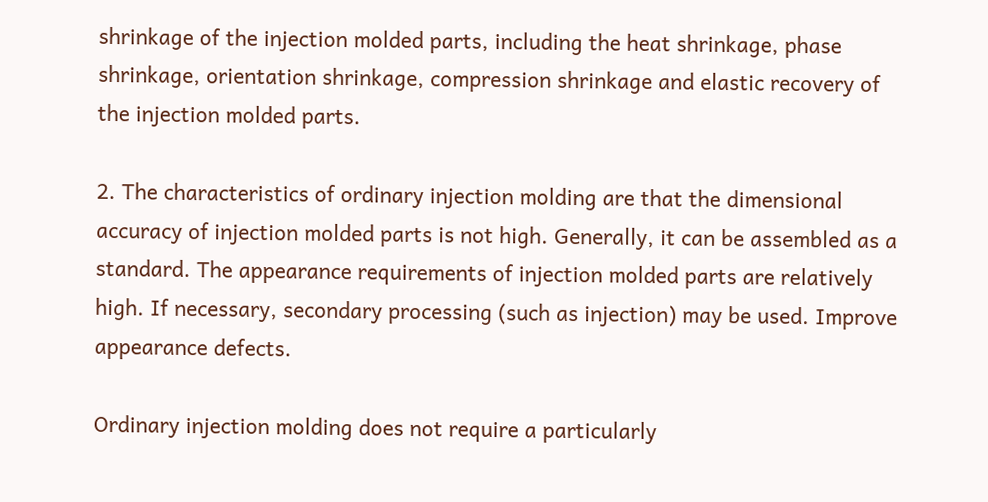shrinkage of the injection molded parts, including the heat shrinkage, phase shrinkage, orientation shrinkage, compression shrinkage and elastic recovery of the injection molded parts.

2. The characteristics of ordinary injection molding are that the dimensional accuracy of injection molded parts is not high. Generally, it can be assembled as a standard. The appearance requirements of injection molded parts are relatively high. If necessary, secondary processing (such as injection) may be used. Improve appearance defects.

Ordinary injection molding does not require a particularly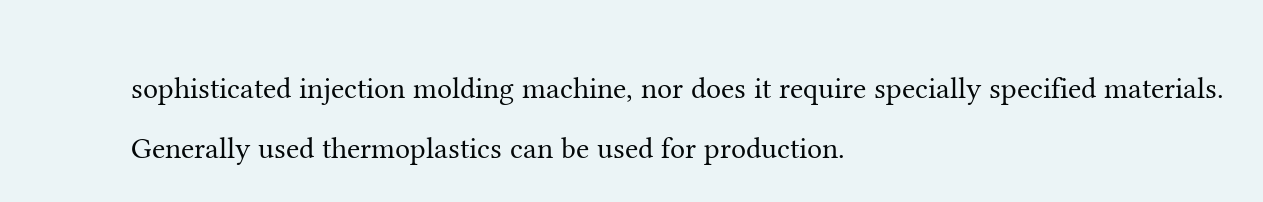sophisticated injection molding machine, nor does it require specially specified materials. Generally used thermoplastics can be used for production.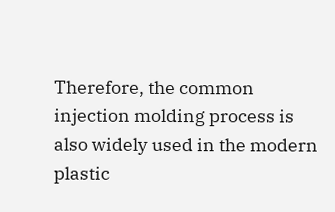Therefore, the common injection molding process is also widely used in the modern plastic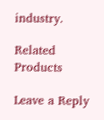industry.

Related Products

Leave a Reply